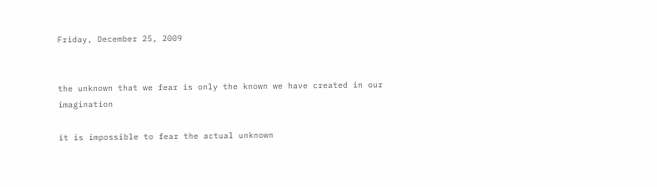Friday, December 25, 2009


the unknown that we fear is only the known we have created in our imagination

it is impossible to fear the actual unknown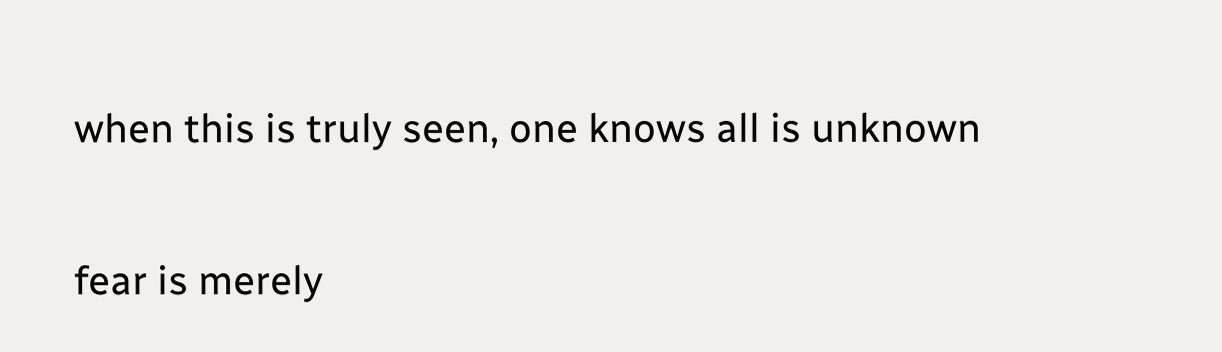when this is truly seen, one knows all is unknown

fear is merely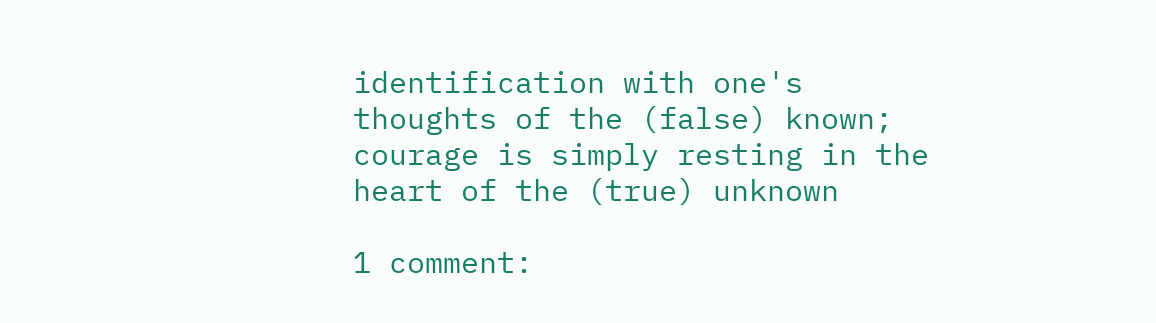identification with one's thoughts of the (false) known; courage is simply resting in the heart of the (true) unknown

1 comment: